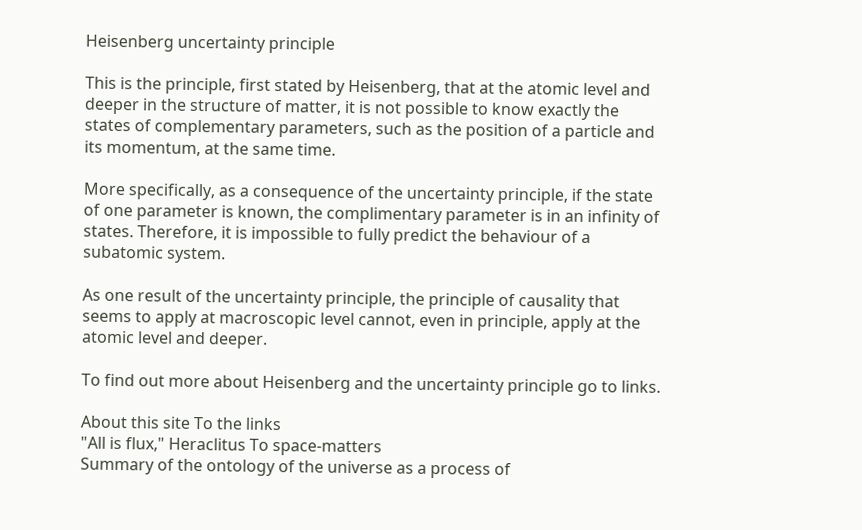Heisenberg uncertainty principle

This is the principle, first stated by Heisenberg, that at the atomic level and deeper in the structure of matter, it is not possible to know exactly the states of complementary parameters, such as the position of a particle and its momentum, at the same time.

More specifically, as a consequence of the uncertainty principle, if the state of one parameter is known, the complimentary parameter is in an infinity of states. Therefore, it is impossible to fully predict the behaviour of a subatomic system.

As one result of the uncertainty principle, the principle of causality that seems to apply at macroscopic level cannot, even in principle, apply at the atomic level and deeper.

To find out more about Heisenberg and the uncertainty principle go to links.

About this site To the links
"All is flux," Heraclitus To space-matters
Summary of the ontology of the universe as a process of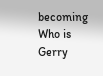becoming Who is Gerry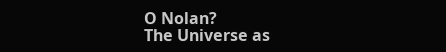O Nolan?
The Universe as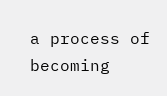a process of becoming